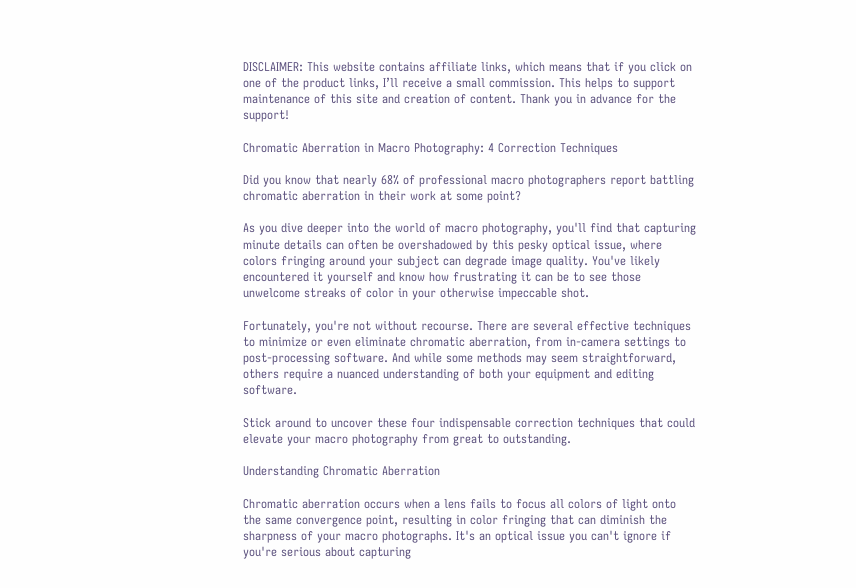DISCLAIMER: This website contains affiliate links, which means that if you click on one of the product links, I’ll receive a small commission. This helps to support maintenance of this site and creation of content. Thank you in advance for the support!

Chromatic Aberration in Macro Photography: 4 Correction Techniques

Did you know that nearly 68% of professional macro photographers report battling chromatic aberration in their work at some point?

As you dive deeper into the world of macro photography, you'll find that capturing minute details can often be overshadowed by this pesky optical issue, where colors fringing around your subject can degrade image quality. You've likely encountered it yourself and know how frustrating it can be to see those unwelcome streaks of color in your otherwise impeccable shot.

Fortunately, you're not without recourse. There are several effective techniques to minimize or even eliminate chromatic aberration, from in-camera settings to post-processing software. And while some methods may seem straightforward, others require a nuanced understanding of both your equipment and editing software.

Stick around to uncover these four indispensable correction techniques that could elevate your macro photography from great to outstanding.

Understanding Chromatic Aberration

Chromatic aberration occurs when a lens fails to focus all colors of light onto the same convergence point, resulting in color fringing that can diminish the sharpness of your macro photographs. It's an optical issue you can't ignore if you're serious about capturing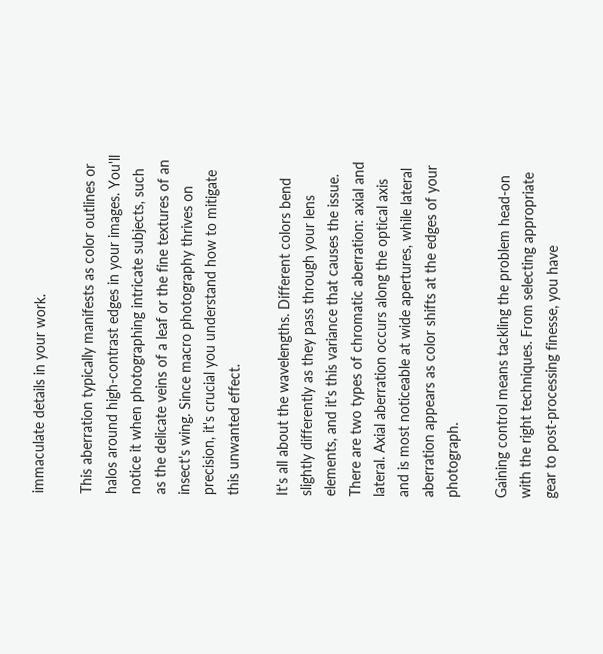immaculate details in your work.

This aberration typically manifests as color outlines or halos around high-contrast edges in your images. You'll notice it when photographing intricate subjects, such as the delicate veins of a leaf or the fine textures of an insect's wing. Since macro photography thrives on precision, it's crucial you understand how to mitigate this unwanted effect.

It's all about the wavelengths. Different colors bend slightly differently as they pass through your lens elements, and it's this variance that causes the issue. There are two types of chromatic aberration: axial and lateral. Axial aberration occurs along the optical axis and is most noticeable at wide apertures, while lateral aberration appears as color shifts at the edges of your photograph.

Gaining control means tackling the problem head-on with the right techniques. From selecting appropriate gear to post-processing finesse, you have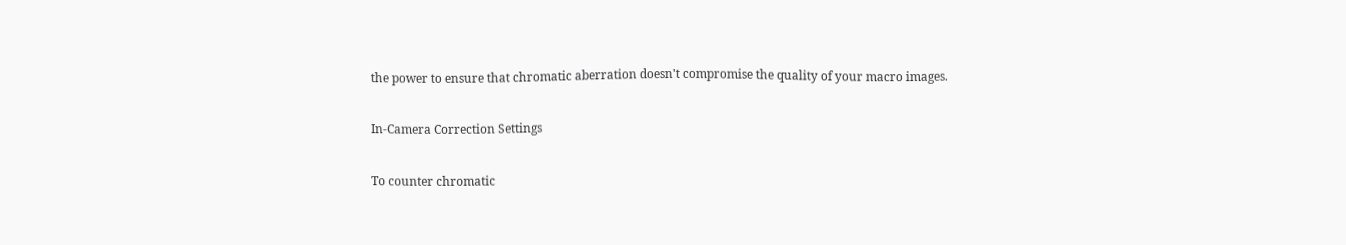the power to ensure that chromatic aberration doesn't compromise the quality of your macro images.

In-Camera Correction Settings

To counter chromatic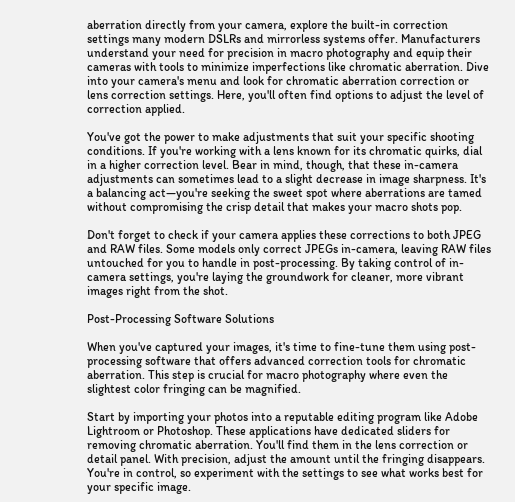aberration directly from your camera, explore the built-in correction settings many modern DSLRs and mirrorless systems offer. Manufacturers understand your need for precision in macro photography and equip their cameras with tools to minimize imperfections like chromatic aberration. Dive into your camera's menu and look for chromatic aberration correction or lens correction settings. Here, you'll often find options to adjust the level of correction applied.

You've got the power to make adjustments that suit your specific shooting conditions. If you're working with a lens known for its chromatic quirks, dial in a higher correction level. Bear in mind, though, that these in-camera adjustments can sometimes lead to a slight decrease in image sharpness. It's a balancing act—you're seeking the sweet spot where aberrations are tamed without compromising the crisp detail that makes your macro shots pop.

Don't forget to check if your camera applies these corrections to both JPEG and RAW files. Some models only correct JPEGs in-camera, leaving RAW files untouched for you to handle in post-processing. By taking control of in-camera settings, you're laying the groundwork for cleaner, more vibrant images right from the shot.

Post-Processing Software Solutions

When you've captured your images, it's time to fine-tune them using post-processing software that offers advanced correction tools for chromatic aberration. This step is crucial for macro photography where even the slightest color fringing can be magnified.

Start by importing your photos into a reputable editing program like Adobe Lightroom or Photoshop. These applications have dedicated sliders for removing chromatic aberration. You'll find them in the lens correction or detail panel. With precision, adjust the amount until the fringing disappears. You're in control, so experiment with the settings to see what works best for your specific image.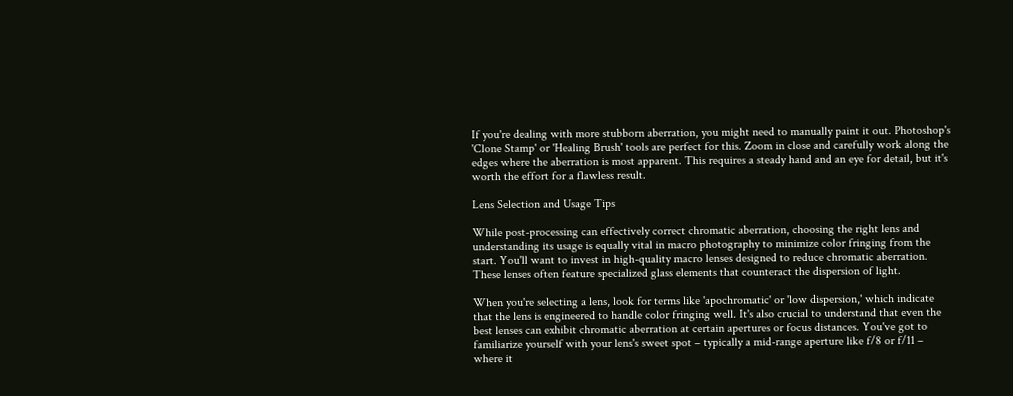If you're dealing with more stubborn aberration, you might need to manually paint it out. Photoshop's 'Clone Stamp' or 'Healing Brush' tools are perfect for this. Zoom in close and carefully work along the edges where the aberration is most apparent. This requires a steady hand and an eye for detail, but it's worth the effort for a flawless result.

Lens Selection and Usage Tips

While post-processing can effectively correct chromatic aberration, choosing the right lens and understanding its usage is equally vital in macro photography to minimize color fringing from the start. You'll want to invest in high-quality macro lenses designed to reduce chromatic aberration. These lenses often feature specialized glass elements that counteract the dispersion of light.

When you're selecting a lens, look for terms like 'apochromatic' or 'low dispersion,' which indicate that the lens is engineered to handle color fringing well. It's also crucial to understand that even the best lenses can exhibit chromatic aberration at certain apertures or focus distances. You've got to familiarize yourself with your lens's sweet spot – typically a mid-range aperture like f/8 or f/11 – where it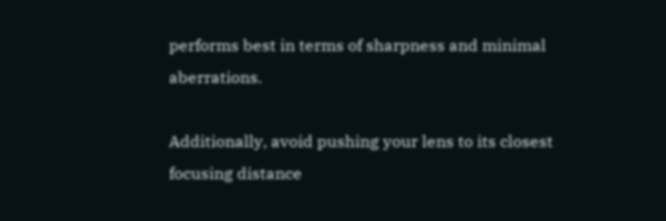performs best in terms of sharpness and minimal aberrations.

Additionally, avoid pushing your lens to its closest focusing distance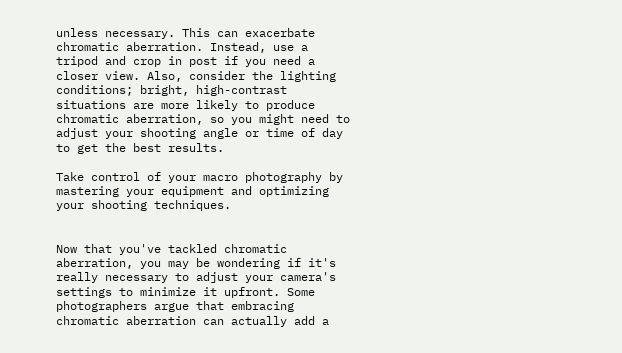unless necessary. This can exacerbate chromatic aberration. Instead, use a tripod and crop in post if you need a closer view. Also, consider the lighting conditions; bright, high-contrast situations are more likely to produce chromatic aberration, so you might need to adjust your shooting angle or time of day to get the best results.

Take control of your macro photography by mastering your equipment and optimizing your shooting techniques.


Now that you've tackled chromatic aberration, you may be wondering if it's really necessary to adjust your camera's settings to minimize it upfront. Some photographers argue that embracing chromatic aberration can actually add a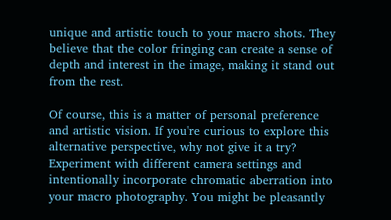unique and artistic touch to your macro shots. They believe that the color fringing can create a sense of depth and interest in the image, making it stand out from the rest.

Of course, this is a matter of personal preference and artistic vision. If you're curious to explore this alternative perspective, why not give it a try? Experiment with different camera settings and intentionally incorporate chromatic aberration into your macro photography. You might be pleasantly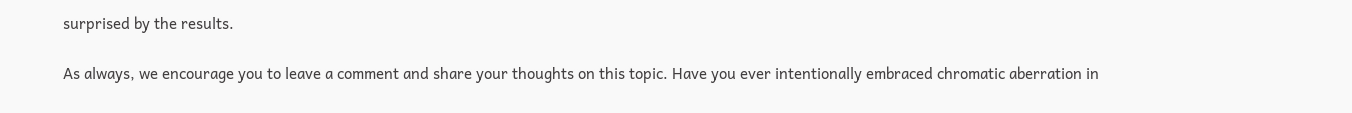surprised by the results.

As always, we encourage you to leave a comment and share your thoughts on this topic. Have you ever intentionally embraced chromatic aberration in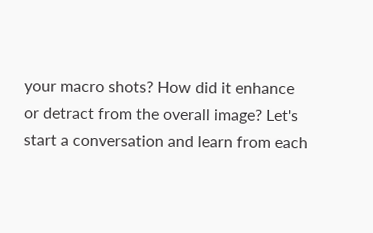your macro shots? How did it enhance or detract from the overall image? Let's start a conversation and learn from each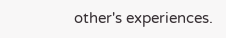other's experiences.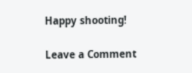Happy shooting!

Leave a Comment